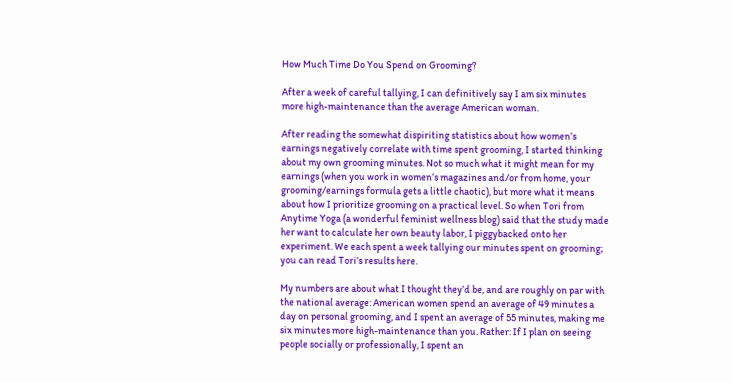How Much Time Do You Spend on Grooming?

After a week of careful tallying, I can definitively say I am six minutes
more high-maintenance than the average American woman.

After reading the somewhat dispiriting statistics about how women’s earnings negatively correlate with time spent grooming, I started thinking about my own grooming minutes. Not so much what it might mean for my earnings (when you work in women’s magazines and/or from home, your grooming/earnings formula gets a little chaotic), but more what it means about how I prioritize grooming on a practical level. So when Tori from Anytime Yoga (a wonderful feminist wellness blog) said that the study made her want to calculate her own beauty labor, I piggybacked onto her experiment. We each spent a week tallying our minutes spent on grooming; you can read Tori’s results here.

My numbers are about what I thought they’d be, and are roughly on par with the national average: American women spend an average of 49 minutes a day on personal grooming, and I spent an average of 55 minutes, making me six minutes more high-maintenance than you. Rather: If I plan on seeing people socially or professionally, I spent an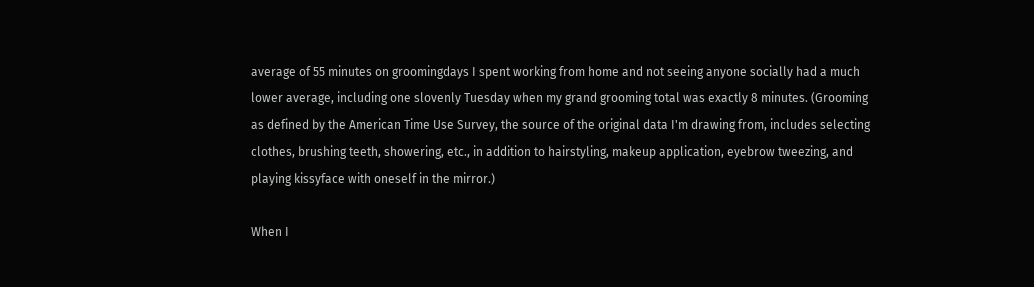average of 55 minutes on groomingdays I spent working from home and not seeing anyone socially had a much lower average, including one slovenly Tuesday when my grand grooming total was exactly 8 minutes. (Grooming as defined by the American Time Use Survey, the source of the original data I'm drawing from, includes selecting clothes, brushing teeth, showering, etc., in addition to hairstyling, makeup application, eyebrow tweezing, and playing kissyface with oneself in the mirror.)

When I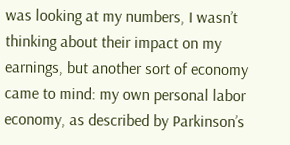was looking at my numbers, I wasn’t thinking about their impact on my earnings, but another sort of economy came to mind: my own personal labor economy, as described by Parkinson’s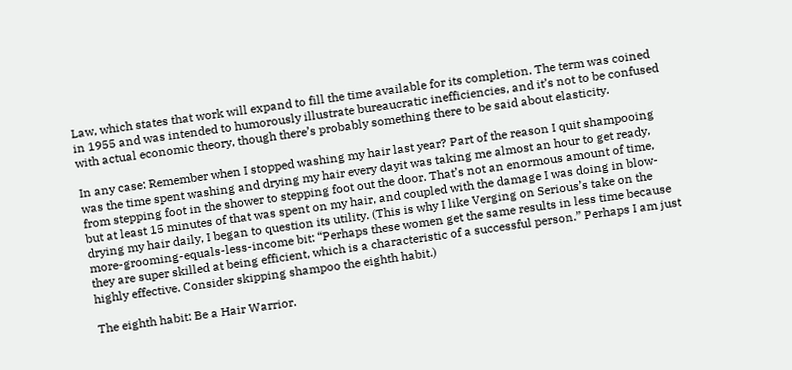Law, which states that work will expand to fill the time available for its completion. The term was coined in 1955 and was intended to humorously illustrate bureaucratic inefficiencies, and it’s not to be confused with actual economic theory, though there’s probably something there to be said about elasticity.

In any case: Remember when I stopped washing my hair last year? Part of the reason I quit shampooing was the time spent washing and drying my hair every dayit was taking me almost an hour to get ready, from stepping foot in the shower to stepping foot out the door. That’s not an enormous amount of time, but at least 15 minutes of that was spent on my hair, and coupled with the damage I was doing in blow-drying my hair daily, I began to question its utility. (This is why I like Verging on Serious’s take on the more-grooming-equals-less-income bit: “Perhaps these women get the same results in less time because they are super skilled at being efficient, which is a characteristic of a successful person.” Perhaps I am just highly effective. Consider skipping shampoo the eighth habit.)

The eighth habit: Be a Hair Warrior.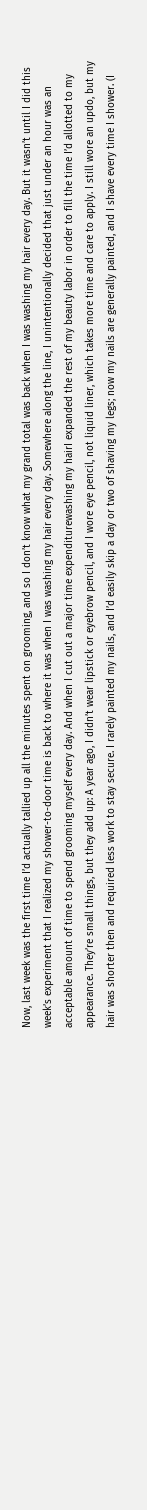Now, last week was the first time I’d actually tallied up all the minutes spent on grooming, and so I don’t know what my grand total was back when I was washing my hair every day. But it wasn’t until I did this week’s experiment that I realized my shower-to-door time is back to where it was when I was washing my hair every day. Somewhere along the line, I unintentionally decided that just under an hour was an acceptable amount of time to spend grooming myself every day. And when I cut out a major time expenditurewashing my hairI expanded the rest of my beauty labor in order to fill the time I’d allotted to my appearance. They’re small things, but they add up: A year ago, I didn’t wear lipstick or eyebrow pencil, and I wore eye pencil, not liquid liner, which takes more time and care to apply. I still wore an updo, but my hair was shorter then and required less work to stay secure. I rarely painted my nails, and I’d easily skip a day or two of shaving my legs; now my nails are generally painted, and I shave every time I shower. (I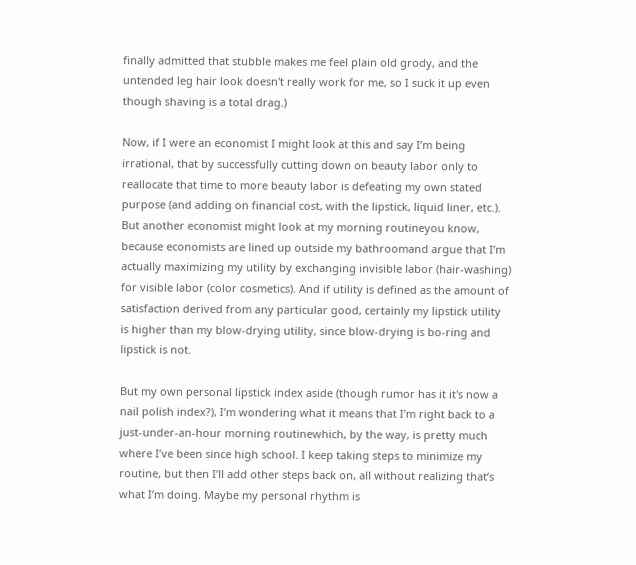finally admitted that stubble makes me feel plain old grody, and the untended leg hair look doesn't really work for me, so I suck it up even though shaving is a total drag.)

Now, if I were an economist I might look at this and say I’m being irrational, that by successfully cutting down on beauty labor only to reallocate that time to more beauty labor is defeating my own stated purpose (and adding on financial cost, with the lipstick, liquid liner, etc.). But another economist might look at my morning routineyou know, because economists are lined up outside my bathroomand argue that I’m actually maximizing my utility by exchanging invisible labor (hair-washing) for visible labor (color cosmetics). And if utility is defined as the amount of satisfaction derived from any particular good, certainly my lipstick utility is higher than my blow-drying utility, since blow-drying is bo-ring and lipstick is not.

But my own personal lipstick index aside (though rumor has it it's now a nail polish index?), I’m wondering what it means that I’m right back to a just-under-an-hour morning routinewhich, by the way, is pretty much where I’ve been since high school. I keep taking steps to minimize my routine, but then I’ll add other steps back on, all without realizing that’s what I’m doing. Maybe my personal rhythm is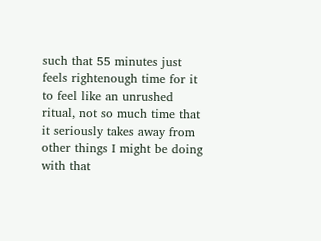such that 55 minutes just feels rightenough time for it to feel like an unrushed ritual, not so much time that it seriously takes away from other things I might be doing with that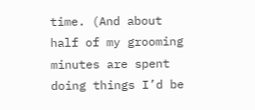time. (And about half of my grooming minutes are spent doing things I’d be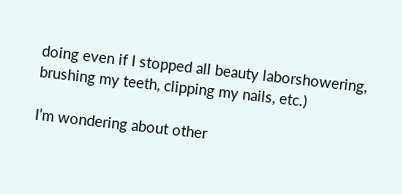doing even if I stopped all beauty laborshowering, brushing my teeth, clipping my nails, etc.)

I’m wondering about other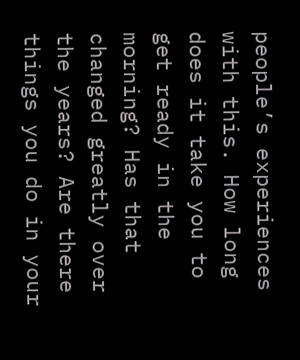people’s experiences with this. How long does it take you to get ready in the morning? Has that changed greatly over the years? Are there things you do in your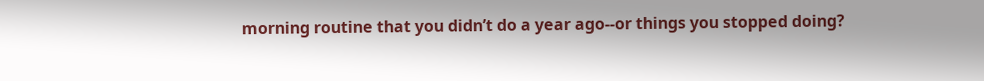morning routine that you didn’t do a year ago--or things you stopped doing?